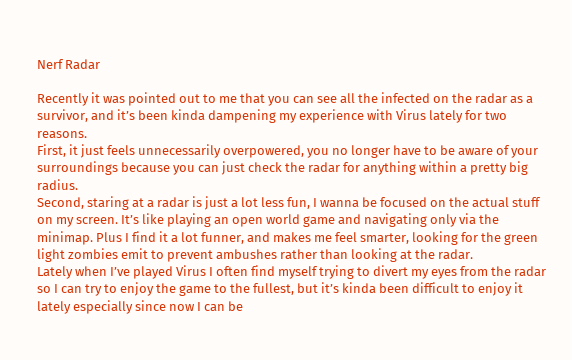Nerf Radar

Recently it was pointed out to me that you can see all the infected on the radar as a survivor, and it’s been kinda dampening my experience with Virus lately for two reasons.
First, it just feels unnecessarily overpowered, you no longer have to be aware of your surroundings because you can just check the radar for anything within a pretty big radius.
Second, staring at a radar is just a lot less fun, I wanna be focused on the actual stuff on my screen. It’s like playing an open world game and navigating only via the minimap. Plus I find it a lot funner, and makes me feel smarter, looking for the green light zombies emit to prevent ambushes rather than looking at the radar.
Lately when I’ve played Virus I often find myself trying to divert my eyes from the radar so I can try to enjoy the game to the fullest, but it’s kinda been difficult to enjoy it lately especially since now I can be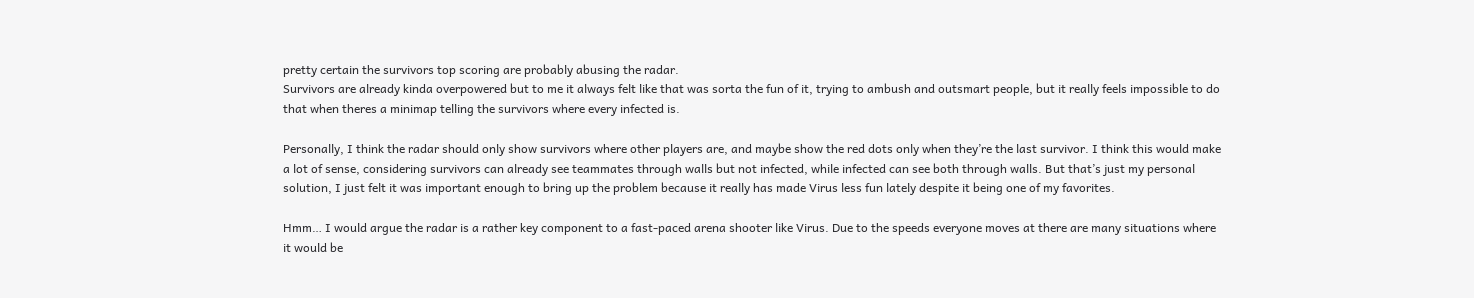pretty certain the survivors top scoring are probably abusing the radar.
Survivors are already kinda overpowered but to me it always felt like that was sorta the fun of it, trying to ambush and outsmart people, but it really feels impossible to do that when theres a minimap telling the survivors where every infected is.

Personally, I think the radar should only show survivors where other players are, and maybe show the red dots only when they’re the last survivor. I think this would make a lot of sense, considering survivors can already see teammates through walls but not infected, while infected can see both through walls. But that’s just my personal solution, I just felt it was important enough to bring up the problem because it really has made Virus less fun lately despite it being one of my favorites.

Hmm… I would argue the radar is a rather key component to a fast-paced arena shooter like Virus. Due to the speeds everyone moves at there are many situations where it would be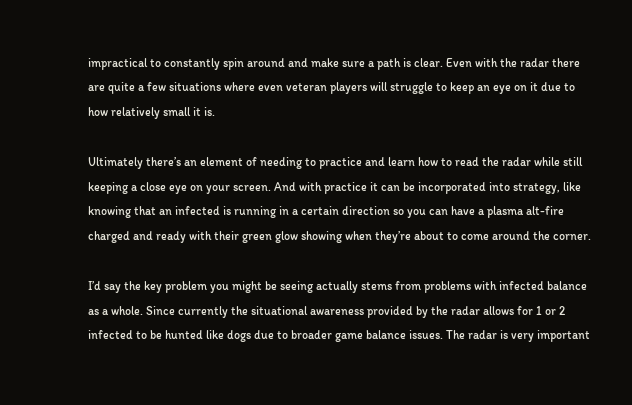impractical to constantly spin around and make sure a path is clear. Even with the radar there are quite a few situations where even veteran players will struggle to keep an eye on it due to how relatively small it is.

Ultimately there’s an element of needing to practice and learn how to read the radar while still keeping a close eye on your screen. And with practice it can be incorporated into strategy, like knowing that an infected is running in a certain direction so you can have a plasma alt-fire charged and ready with their green glow showing when they’re about to come around the corner.

I’d say the key problem you might be seeing actually stems from problems with infected balance as a whole. Since currently the situational awareness provided by the radar allows for 1 or 2 infected to be hunted like dogs due to broader game balance issues. The radar is very important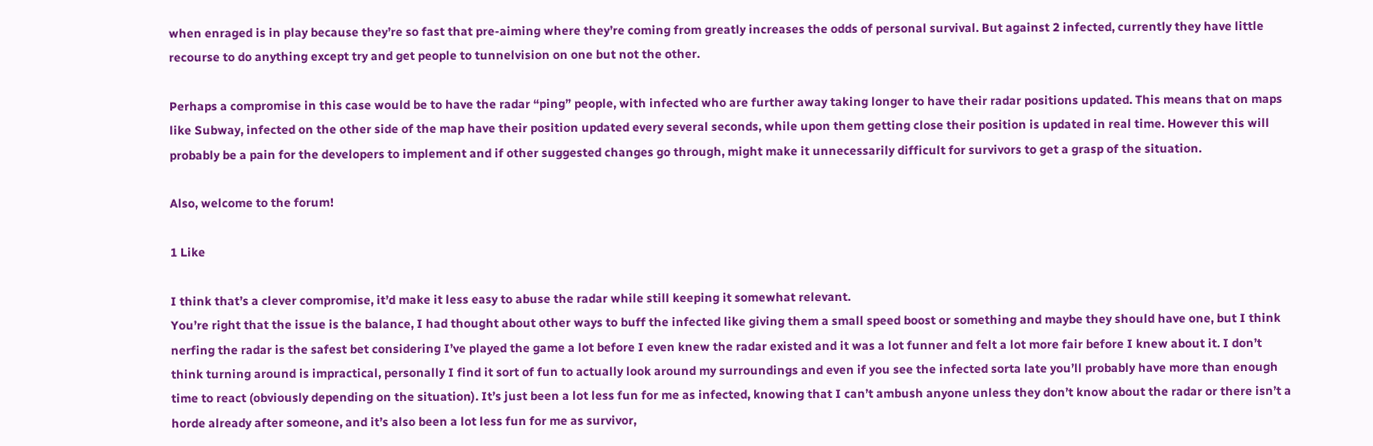when enraged is in play because they’re so fast that pre-aiming where they’re coming from greatly increases the odds of personal survival. But against 2 infected, currently they have little recourse to do anything except try and get people to tunnelvision on one but not the other.

Perhaps a compromise in this case would be to have the radar “ping” people, with infected who are further away taking longer to have their radar positions updated. This means that on maps like Subway, infected on the other side of the map have their position updated every several seconds, while upon them getting close their position is updated in real time. However this will probably be a pain for the developers to implement and if other suggested changes go through, might make it unnecessarily difficult for survivors to get a grasp of the situation.

Also, welcome to the forum!

1 Like

I think that’s a clever compromise, it’d make it less easy to abuse the radar while still keeping it somewhat relevant.
You’re right that the issue is the balance, I had thought about other ways to buff the infected like giving them a small speed boost or something and maybe they should have one, but I think nerfing the radar is the safest bet considering I’ve played the game a lot before I even knew the radar existed and it was a lot funner and felt a lot more fair before I knew about it. I don’t think turning around is impractical, personally I find it sort of fun to actually look around my surroundings and even if you see the infected sorta late you’ll probably have more than enough time to react (obviously depending on the situation). It’s just been a lot less fun for me as infected, knowing that I can’t ambush anyone unless they don’t know about the radar or there isn’t a horde already after someone, and it’s also been a lot less fun for me as survivor,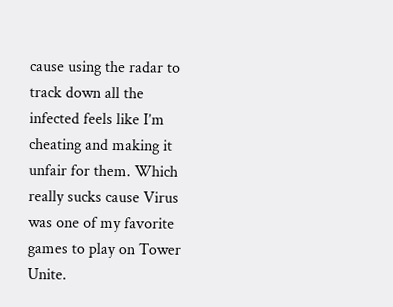cause using the radar to track down all the infected feels like I’m cheating and making it unfair for them. Which really sucks cause Virus was one of my favorite games to play on Tower Unite.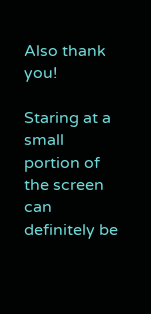Also thank you!

Staring at a small portion of the screen can definitely be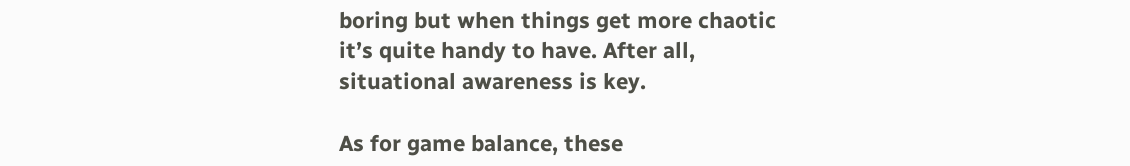boring but when things get more chaotic it’s quite handy to have. After all, situational awareness is key.

As for game balance, these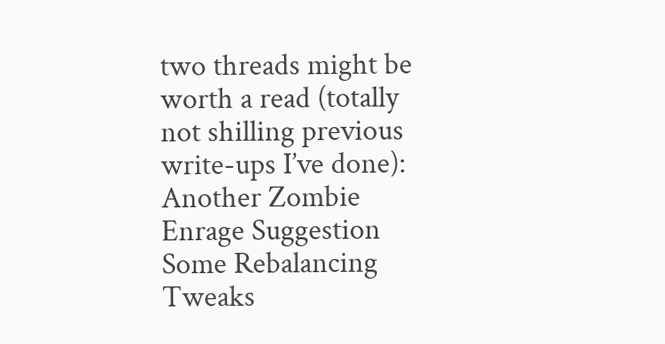two threads might be worth a read (totally not shilling previous write-ups I’ve done):
Another Zombie Enrage Suggestion
Some Rebalancing Tweaks